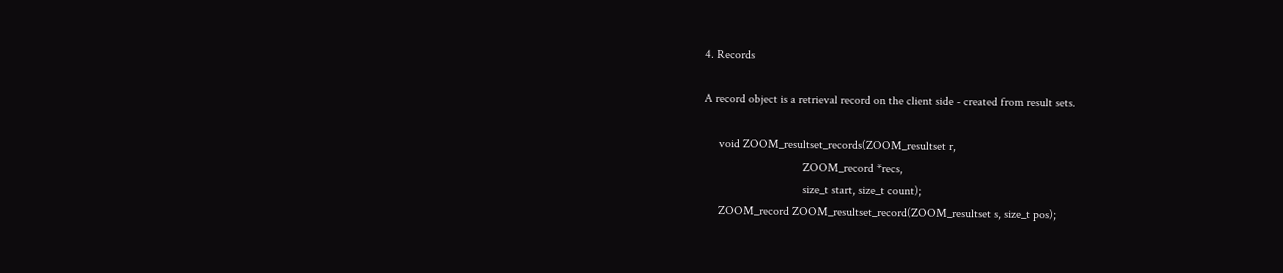4. Records

A record object is a retrieval record on the client side - created from result sets.

     void ZOOM_resultset_records(ZOOM_resultset r,
                                 ZOOM_record *recs,
                                 size_t start, size_t count);
     ZOOM_record ZOOM_resultset_record(ZOOM_resultset s, size_t pos);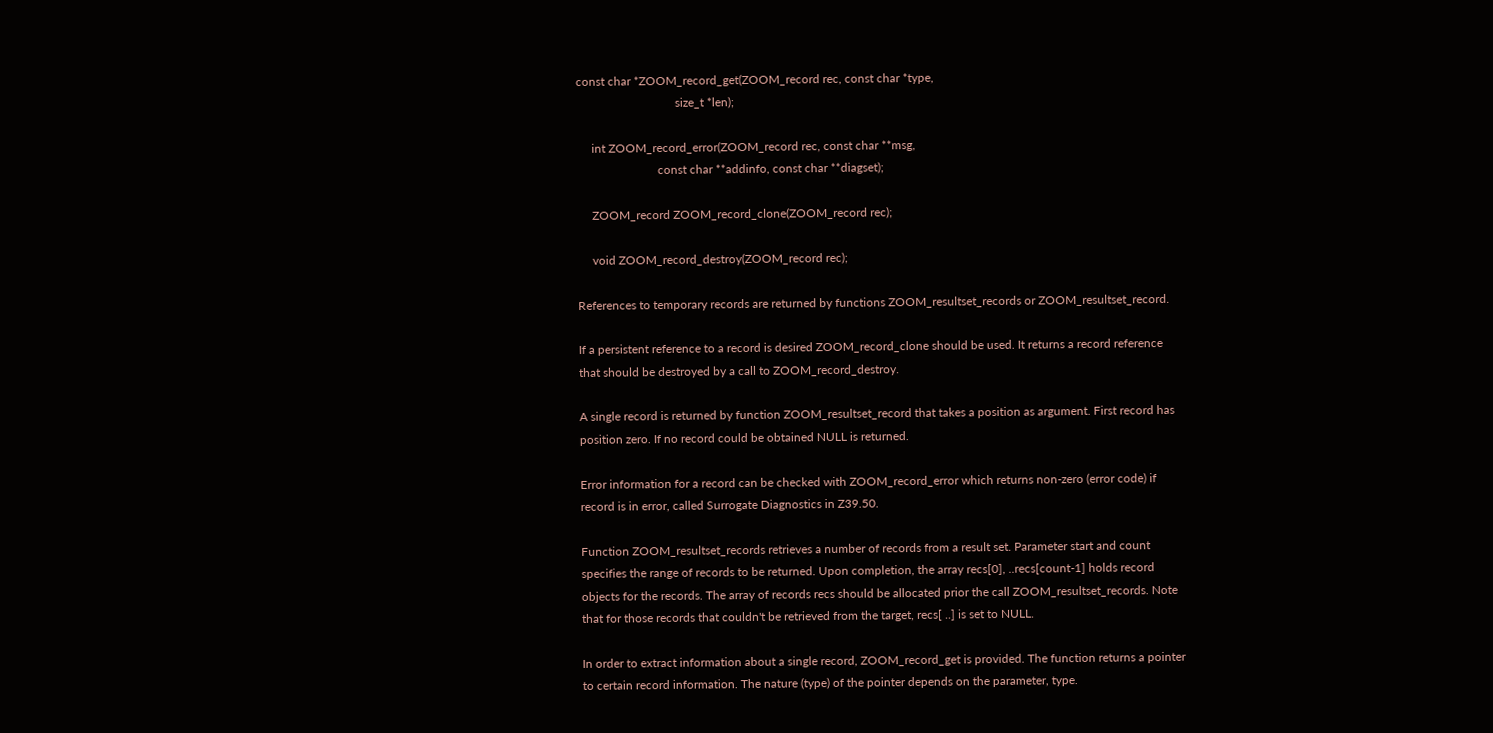const char *ZOOM_record_get(ZOOM_record rec, const char *type,
                                 size_t *len);

     int ZOOM_record_error(ZOOM_record rec, const char **msg,
                           const char **addinfo, const char **diagset);

     ZOOM_record ZOOM_record_clone(ZOOM_record rec);

     void ZOOM_record_destroy(ZOOM_record rec);

References to temporary records are returned by functions ZOOM_resultset_records or ZOOM_resultset_record.

If a persistent reference to a record is desired ZOOM_record_clone should be used. It returns a record reference that should be destroyed by a call to ZOOM_record_destroy.

A single record is returned by function ZOOM_resultset_record that takes a position as argument. First record has position zero. If no record could be obtained NULL is returned.

Error information for a record can be checked with ZOOM_record_error which returns non-zero (error code) if record is in error, called Surrogate Diagnostics in Z39.50.

Function ZOOM_resultset_records retrieves a number of records from a result set. Parameter start and count specifies the range of records to be returned. Upon completion, the array recs[0], ..recs[count-1] holds record objects for the records. The array of records recs should be allocated prior the call ZOOM_resultset_records. Note that for those records that couldn't be retrieved from the target, recs[ ..] is set to NULL.

In order to extract information about a single record, ZOOM_record_get is provided. The function returns a pointer to certain record information. The nature (type) of the pointer depends on the parameter, type.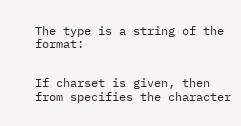The type is a string of the format:


If charset is given, then from specifies the character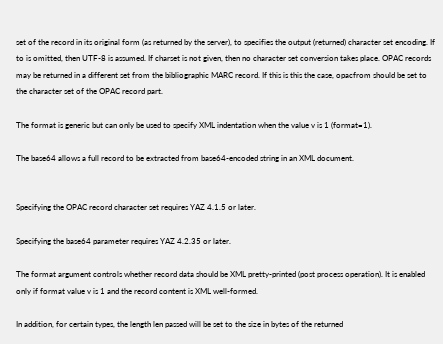set of the record in its original form (as returned by the server), to specifies the output (returned) character set encoding. If to is omitted, then UTF-8 is assumed. If charset is not given, then no character set conversion takes place. OPAC records may be returned in a different set from the bibliographic MARC record. If this is this the case, opacfrom should be set to the character set of the OPAC record part.

The format is generic but can only be used to specify XML indentation when the value v is 1 (format=1).

The base64 allows a full record to be extracted from base64-encoded string in an XML document.


Specifying the OPAC record character set requires YAZ 4.1.5 or later.

Specifying the base64 parameter requires YAZ 4.2.35 or later.

The format argument controls whether record data should be XML pretty-printed (post process operation). It is enabled only if format value v is 1 and the record content is XML well-formed.

In addition, for certain types, the length len passed will be set to the size in bytes of the returned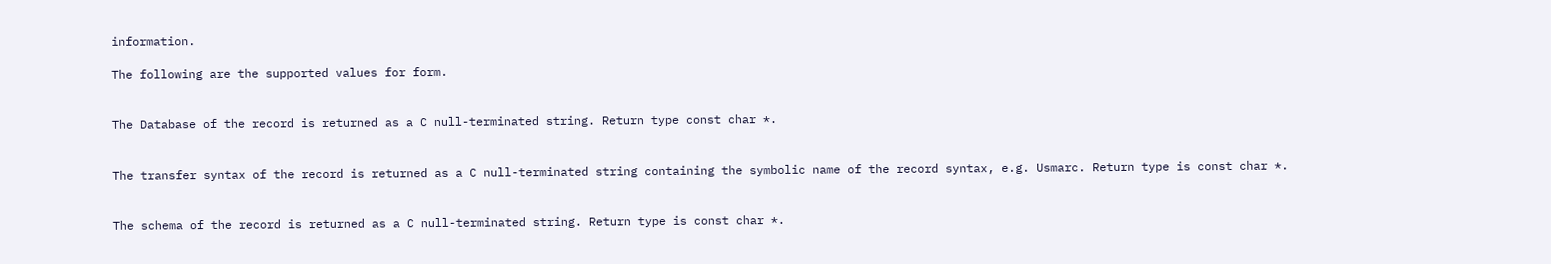information.

The following are the supported values for form.


The Database of the record is returned as a C null-terminated string. Return type const char *.


The transfer syntax of the record is returned as a C null-terminated string containing the symbolic name of the record syntax, e.g. Usmarc. Return type is const char *.


The schema of the record is returned as a C null-terminated string. Return type is const char *.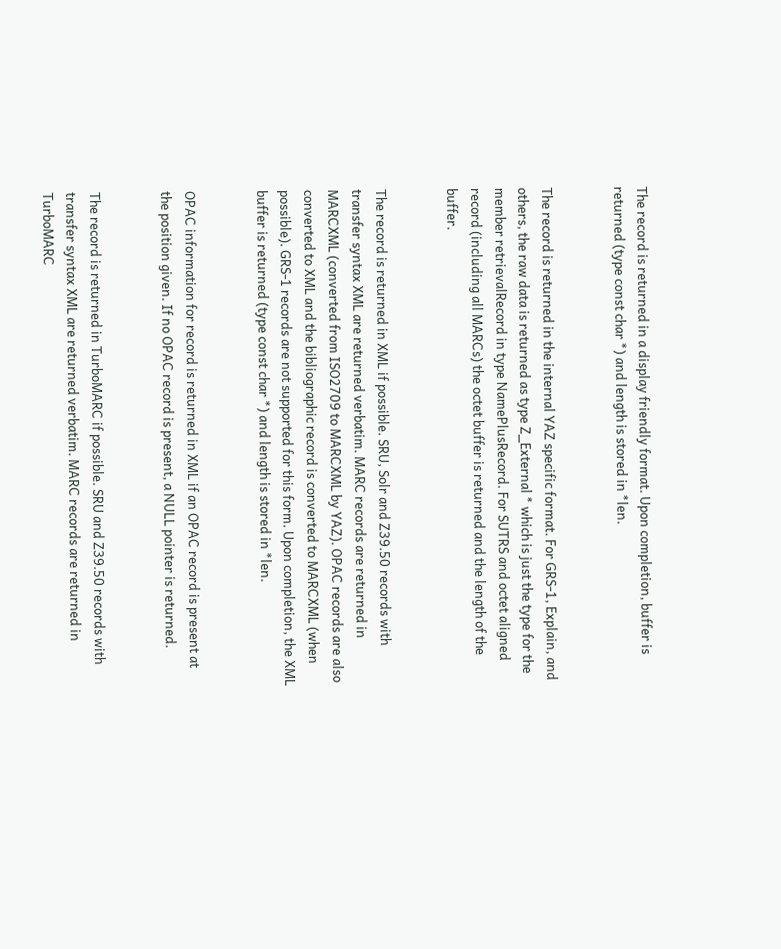The record is returned in a display friendly format. Upon completion, buffer is returned (type const char *) and length is stored in *len.


The record is returned in the internal YAZ specific format. For GRS-1, Explain, and others, the raw data is returned as type Z_External * which is just the type for the member retrievalRecord in type NamePlusRecord. For SUTRS and octet aligned record (including all MARCs) the octet buffer is returned and the length of the buffer.


The record is returned in XML if possible. SRU, Solr and Z39.50 records with transfer syntax XML are returned verbatim. MARC records are returned in MARCXML (converted from ISO2709 to MARCXML by YAZ). OPAC records are also converted to XML and the bibliographic record is converted to MARCXML (when possible). GRS-1 records are not supported for this form. Upon completion, the XML buffer is returned (type const char *) and length is stored in *len.


OPAC information for record is returned in XML if an OPAC record is present at the position given. If no OPAC record is present, a NULL pointer is returned.


The record is returned in TurboMARC if possible. SRU and Z39.50 records with transfer syntax XML are returned verbatim. MARC records are returned in TurboMARC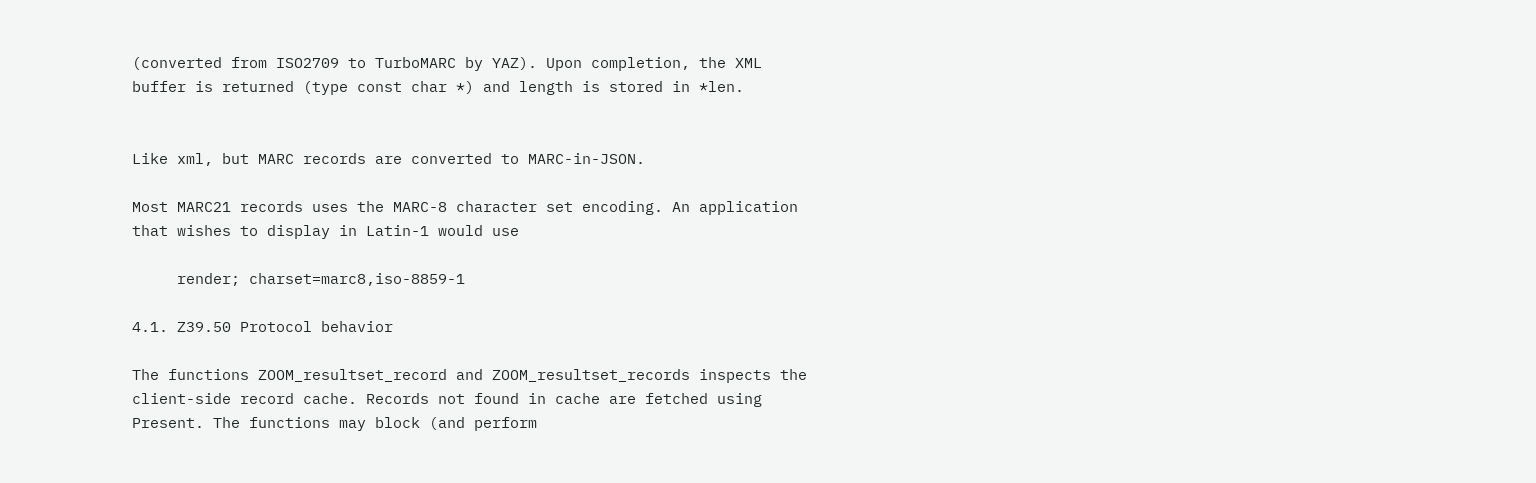(converted from ISO2709 to TurboMARC by YAZ). Upon completion, the XML buffer is returned (type const char *) and length is stored in *len.


Like xml, but MARC records are converted to MARC-in-JSON.

Most MARC21 records uses the MARC-8 character set encoding. An application that wishes to display in Latin-1 would use

     render; charset=marc8,iso-8859-1

4.1. Z39.50 Protocol behavior

The functions ZOOM_resultset_record and ZOOM_resultset_records inspects the client-side record cache. Records not found in cache are fetched using Present. The functions may block (and perform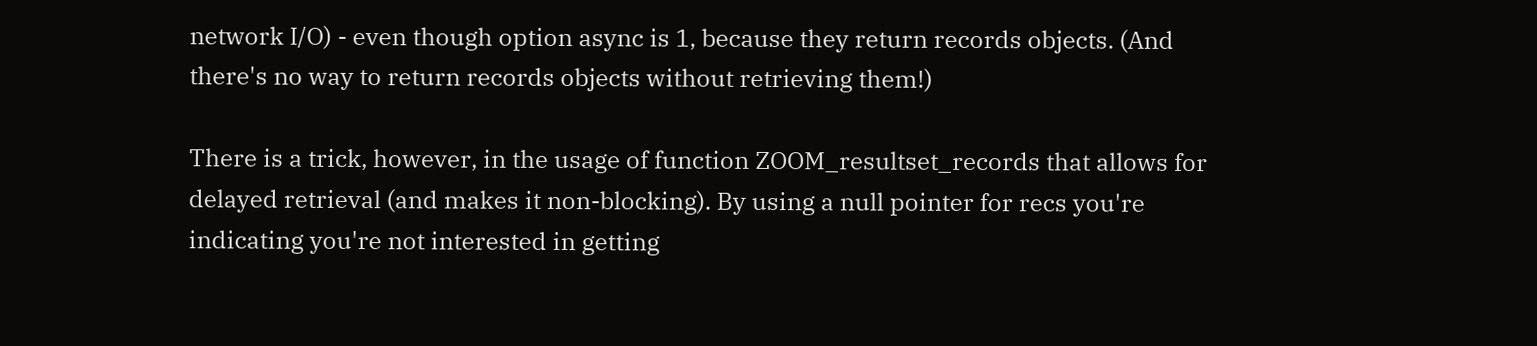network I/O) - even though option async is 1, because they return records objects. (And there's no way to return records objects without retrieving them!)

There is a trick, however, in the usage of function ZOOM_resultset_records that allows for delayed retrieval (and makes it non-blocking). By using a null pointer for recs you're indicating you're not interested in getting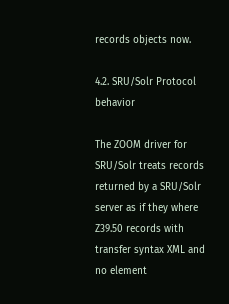records objects now.

4.2. SRU/Solr Protocol behavior

The ZOOM driver for SRU/Solr treats records returned by a SRU/Solr server as if they where Z39.50 records with transfer syntax XML and no element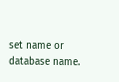set name or database name.